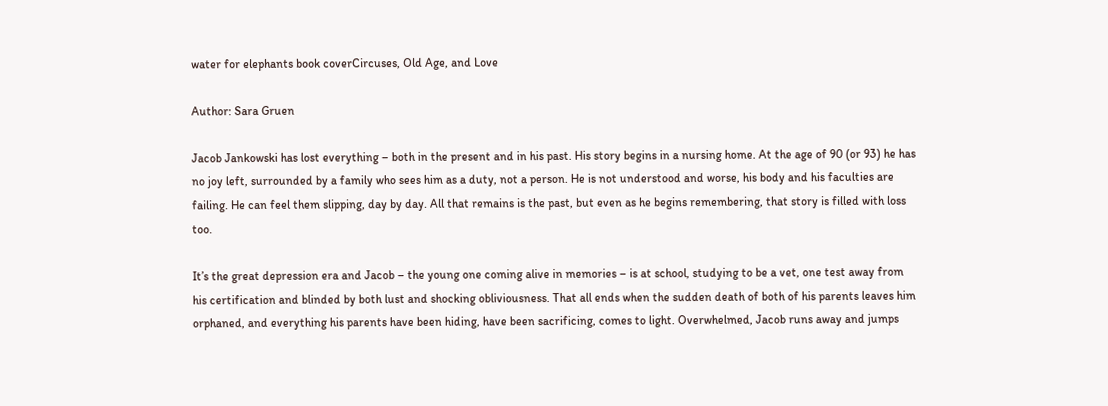water for elephants book coverCircuses, Old Age, and Love

Author: Sara Gruen

Jacob Jankowski has lost everything – both in the present and in his past. His story begins in a nursing home. At the age of 90 (or 93) he has no joy left, surrounded by a family who sees him as a duty, not a person. He is not understood and worse, his body and his faculties are failing. He can feel them slipping, day by day. All that remains is the past, but even as he begins remembering, that story is filled with loss too.

It’s the great depression era and Jacob – the young one coming alive in memories – is at school, studying to be a vet, one test away from his certification and blinded by both lust and shocking obliviousness. That all ends when the sudden death of both of his parents leaves him orphaned, and everything his parents have been hiding, have been sacrificing, comes to light. Overwhelmed, Jacob runs away and jumps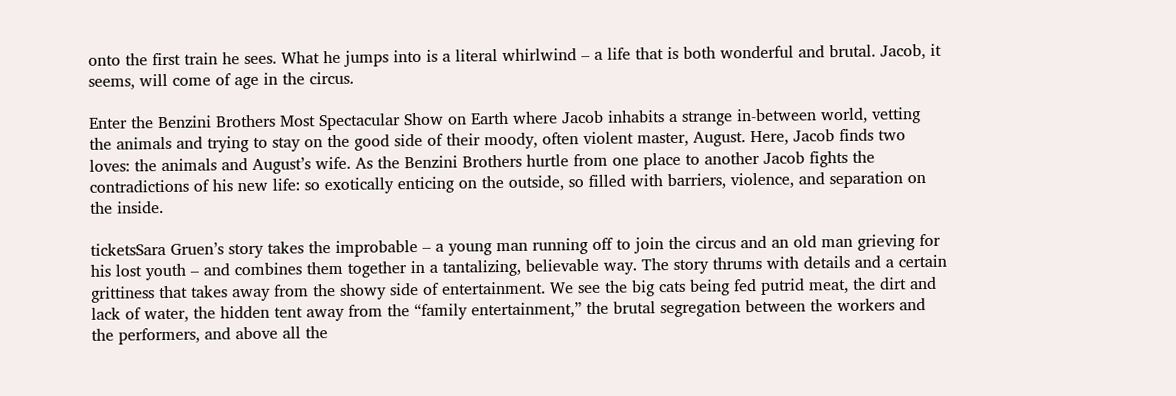onto the first train he sees. What he jumps into is a literal whirlwind – a life that is both wonderful and brutal. Jacob, it seems, will come of age in the circus.

Enter the Benzini Brothers Most Spectacular Show on Earth where Jacob inhabits a strange in-between world, vetting the animals and trying to stay on the good side of their moody, often violent master, August. Here, Jacob finds two loves: the animals and August’s wife. As the Benzini Brothers hurtle from one place to another Jacob fights the contradictions of his new life: so exotically enticing on the outside, so filled with barriers, violence, and separation on the inside.

ticketsSara Gruen’s story takes the improbable – a young man running off to join the circus and an old man grieving for his lost youth – and combines them together in a tantalizing, believable way. The story thrums with details and a certain grittiness that takes away from the showy side of entertainment. We see the big cats being fed putrid meat, the dirt and lack of water, the hidden tent away from the “family entertainment,” the brutal segregation between the workers and the performers, and above all the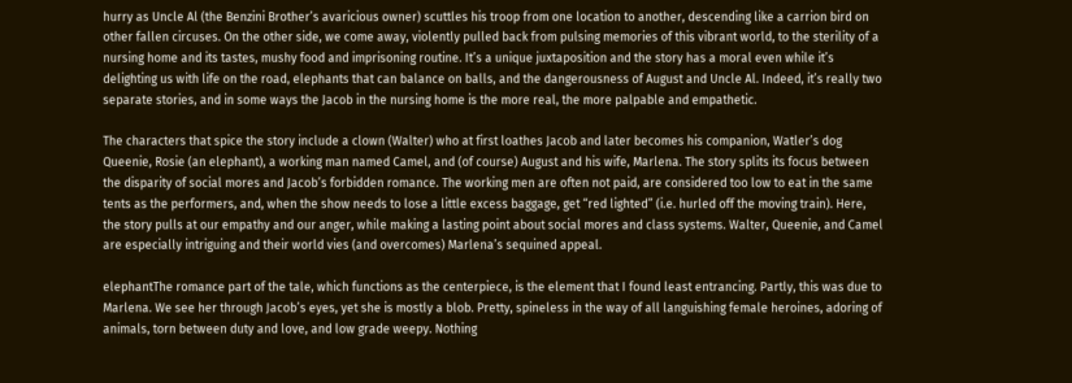hurry as Uncle Al (the Benzini Brother’s avaricious owner) scuttles his troop from one location to another, descending like a carrion bird on other fallen circuses. On the other side, we come away, violently pulled back from pulsing memories of this vibrant world, to the sterility of a nursing home and its tastes, mushy food and imprisoning routine. It’s a unique juxtaposition and the story has a moral even while it’s delighting us with life on the road, elephants that can balance on balls, and the dangerousness of August and Uncle Al. Indeed, it’s really two separate stories, and in some ways the Jacob in the nursing home is the more real, the more palpable and empathetic.

The characters that spice the story include a clown (Walter) who at first loathes Jacob and later becomes his companion, Watler’s dog Queenie, Rosie (an elephant), a working man named Camel, and (of course) August and his wife, Marlena. The story splits its focus between the disparity of social mores and Jacob’s forbidden romance. The working men are often not paid, are considered too low to eat in the same tents as the performers, and, when the show needs to lose a little excess baggage, get “red lighted” (i.e. hurled off the moving train). Here, the story pulls at our empathy and our anger, while making a lasting point about social mores and class systems. Walter, Queenie, and Camel are especially intriguing and their world vies (and overcomes) Marlena’s sequined appeal.

elephantThe romance part of the tale, which functions as the centerpiece, is the element that I found least entrancing. Partly, this was due to Marlena. We see her through Jacob’s eyes, yet she is mostly a blob. Pretty, spineless in the way of all languishing female heroines, adoring of animals, torn between duty and love, and low grade weepy. Nothing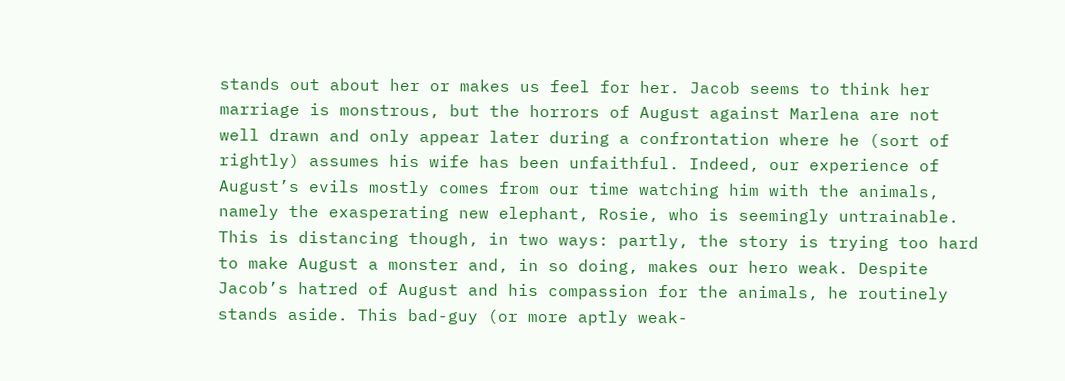stands out about her or makes us feel for her. Jacob seems to think her marriage is monstrous, but the horrors of August against Marlena are not well drawn and only appear later during a confrontation where he (sort of rightly) assumes his wife has been unfaithful. Indeed, our experience of August’s evils mostly comes from our time watching him with the animals, namely the exasperating new elephant, Rosie, who is seemingly untrainable. This is distancing though, in two ways: partly, the story is trying too hard to make August a monster and, in so doing, makes our hero weak. Despite Jacob’s hatred of August and his compassion for the animals, he routinely stands aside. This bad-guy (or more aptly weak-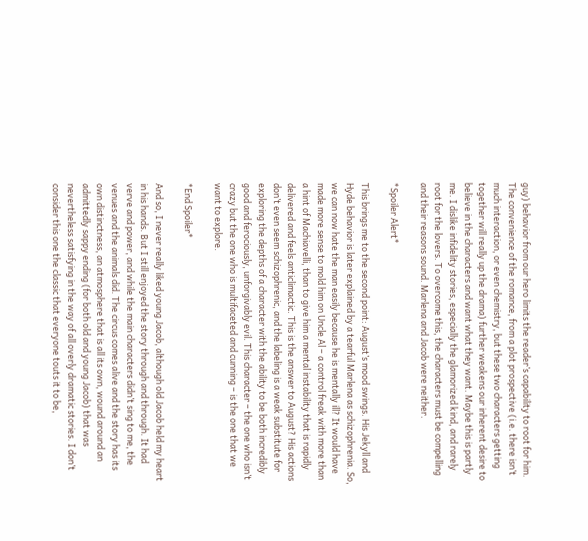guy) behavior from our hero limits the reader’s capability to root for him. The convenience of the romance, from a plot prospective (i.e. there isn’t much interaction, or even chemistry, but these two characters getting together will really up the drama) further weakens our inherent desire to believe in the characters and want what they want. Maybe this is partly me. I dislike infidelity stories, especially the glamorized kind, and rarely root for the lovers. To overcome this, the characters must be compelling and their reasons sound. Marlena and Jacob were neither.

*Spoiler Alert*

This brings me to the second point: August’s mood swings. His Jekyll and Hyde behavior is later explained by a tearful Marlena as schizophrenia. So, we can now hate the man easily because he is mentally ill? It would have made more sense to mold him on Uncle Al – a control freak with more than a hint of Machiavelli, than to give him a mental instability that is rapidly delivered and feels anticlimactic. This is the answer to August? His actions don’t even seem schizophrenic, and the labeling is a weak substitute for exploring the depths of a character with the ability to be both incredibly good and ferociously, unforgivably evil. This character – the one who isn’t crazy but the one who is multifaceted and cunning – is the one that we want to explore.

*End Spoiler*

And so, I never really liked young Jacob, although old Jacob held my heart in his hands. But I still enjoyed the story through and through. It had verve and power, and while the main characters didn’t sing to me, the venues and the animals did. The circus comes alive and the story has its own distinctness, an atmosphere that is all its own, wound around an admittedly sappy ending (for both old and young Jacob) that was nevertheless satisfying in the way of all overly dramatic stories. I don’t consider this one the classic that everyone touts it to be,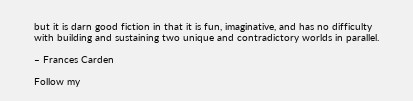but it is darn good fiction in that it is fun, imaginative, and has no difficulty with building and sustaining two unique and contradictory worlds in parallel.

– Frances Carden

Follow my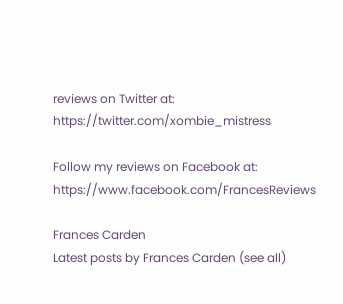reviews on Twitter at: https://twitter.com/xombie_mistress

Follow my reviews on Facebook at: https://www.facebook.com/FrancesReviews

Frances Carden
Latest posts by Frances Carden (see all)